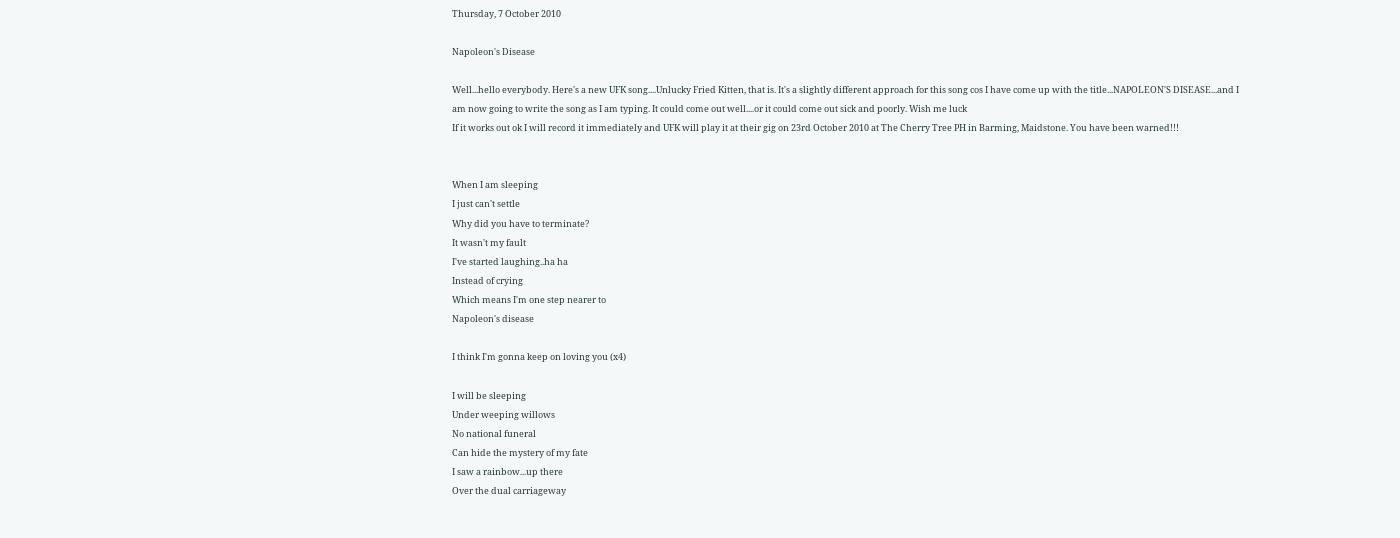Thursday, 7 October 2010

Napoleon's Disease

Well...hello everybody. Here's a new UFK song....Unlucky Fried Kitten, that is. It's a slightly different approach for this song cos I have come up with the title...NAPOLEON'S DISEASE...and I am now going to write the song as I am typing. It could come out well....or it could come out sick and poorly. Wish me luck
If it works out ok I will record it immediately and UFK will play it at their gig on 23rd October 2010 at The Cherry Tree PH in Barming, Maidstone. You have been warned!!!


When I am sleeping
I just can't settle
Why did you have to terminate?
It wasn't my fault
I've started laughing..ha ha
Instead of crying
Which means I'm one step nearer to
Napoleon's disease

I think I'm gonna keep on loving you (x4)

I will be sleeping
Under weeping willows
No national funeral
Can hide the mystery of my fate
I saw a rainbow...up there
Over the dual carriageway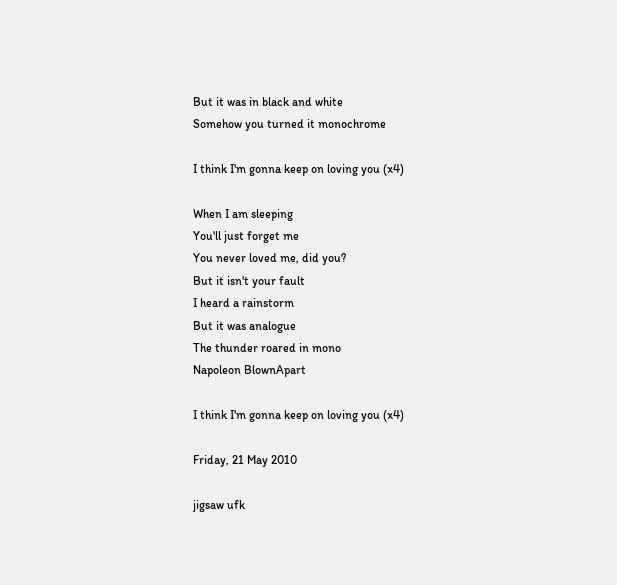But it was in black and white
Somehow you turned it monochrome

I think I'm gonna keep on loving you (x4)

When I am sleeping
You'll just forget me
You never loved me, did you?
But it isn't your fault
I heard a rainstorm
But it was analogue
The thunder roared in mono
Napoleon BlownApart

I think I'm gonna keep on loving you (x4)

Friday, 21 May 2010

jigsaw ufk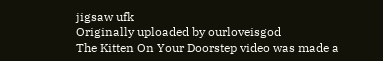jigsaw ufk
Originally uploaded by ourloveisgod
The Kitten On Your Doorstep video was made a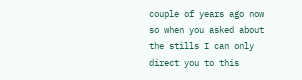couple of years ago now so when you asked about the stills I can only direct you to this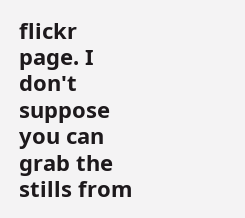flickr page. I don't suppose you can grab the stills from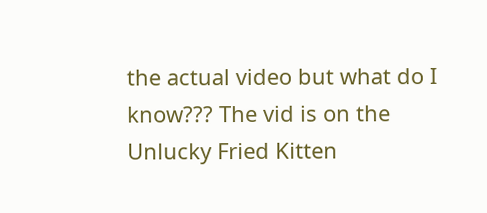the actual video but what do I know??? The vid is on the Unlucky Fried Kitten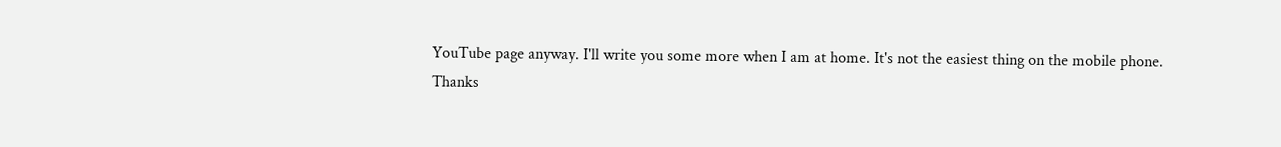YouTube page anyway. I'll write you some more when I am at home. It's not the easiest thing on the mobile phone.
Thanks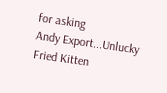for asking
Andy Export...Unlucky Fried Kitten